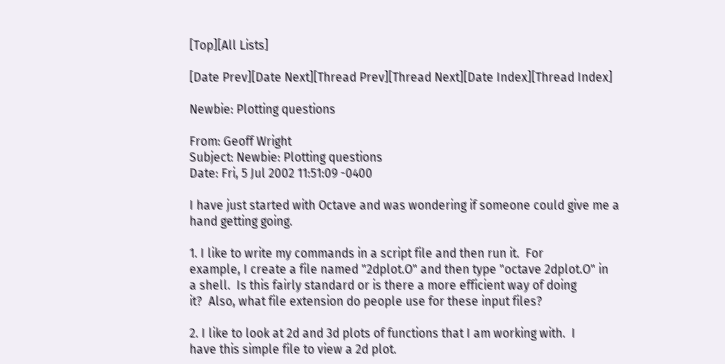[Top][All Lists]

[Date Prev][Date Next][Thread Prev][Thread Next][Date Index][Thread Index]

Newbie: Plotting questions

From: Geoff Wright
Subject: Newbie: Plotting questions
Date: Fri, 5 Jul 2002 11:51:09 -0400

I have just started with Octave and was wondering if someone could give me a
hand getting going.

1. I like to write my commands in a script file and then run it.  For
example, I create a file named "2dplot.O" and then type "octave 2dplot.O" in
a shell.  Is this fairly standard or is there a more efficient way of doing
it?  Also, what file extension do people use for these input files?

2. I like to look at 2d and 3d plots of functions that I am working with.  I
have this simple file to view a 2d plot.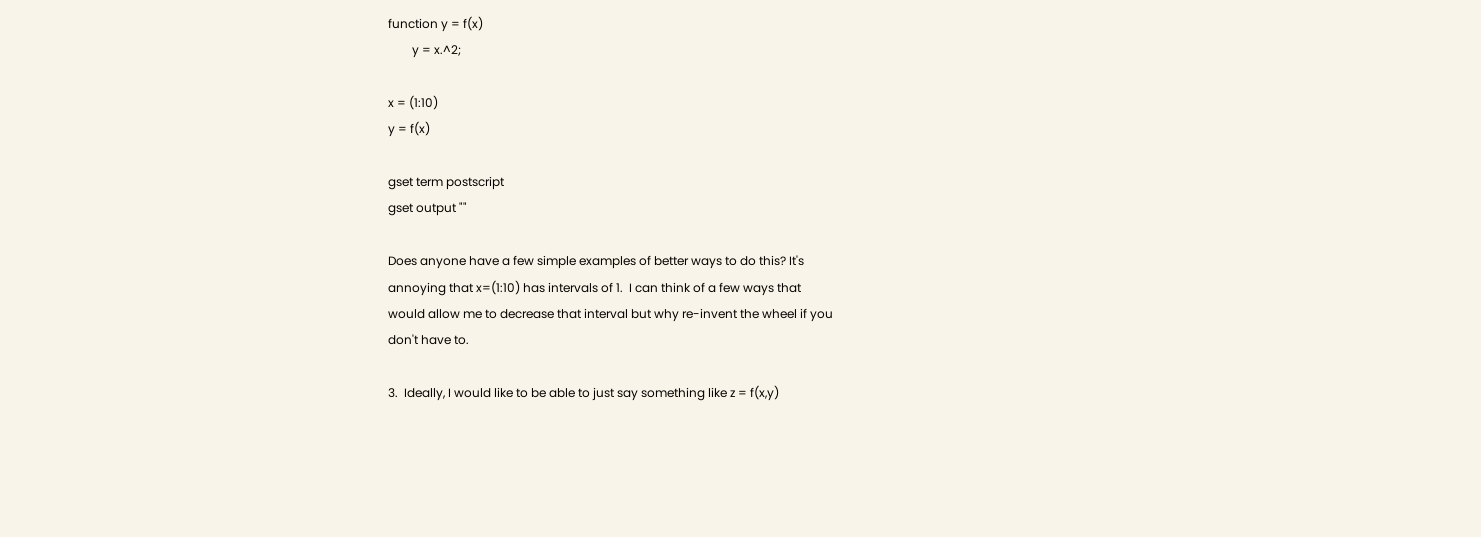function y = f(x)
        y = x.^2;

x = (1:10)
y = f(x)

gset term postscript
gset output ""

Does anyone have a few simple examples of better ways to do this? It's
annoying that x=(1:10) has intervals of 1.  I can think of a few ways that
would allow me to decrease that interval but why re-invent the wheel if you
don't have to.

3.  Ideally, I would like to be able to just say something like z = f(x,y)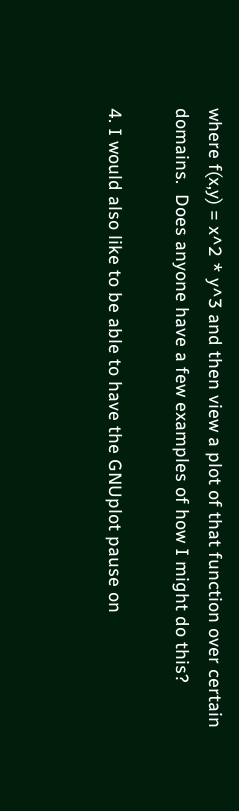where f(x,y) = x^2 * y^3 and then view a plot of that function over certain
domains.  Does anyone have a few examples of how I might do this?

4. I would also like to be able to have the GNUplot pause on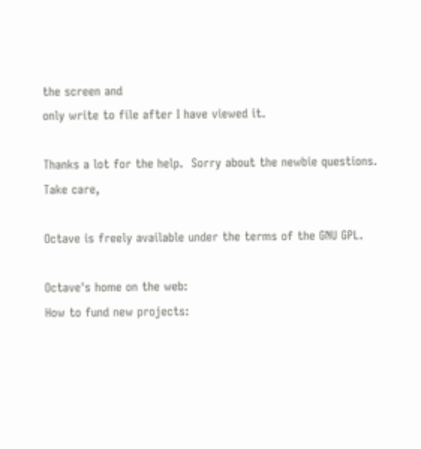the screen and
only write to file after I have viewed it.

Thanks a lot for the help.  Sorry about the newbie questions.
Take care,

Octave is freely available under the terms of the GNU GPL.

Octave's home on the web:
How to fund new projects: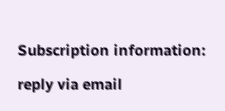Subscription information:

reply via email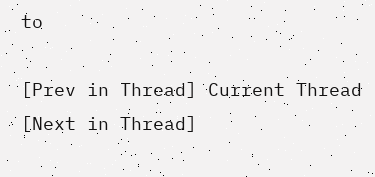to

[Prev in Thread] Current Thread [Next in Thread]